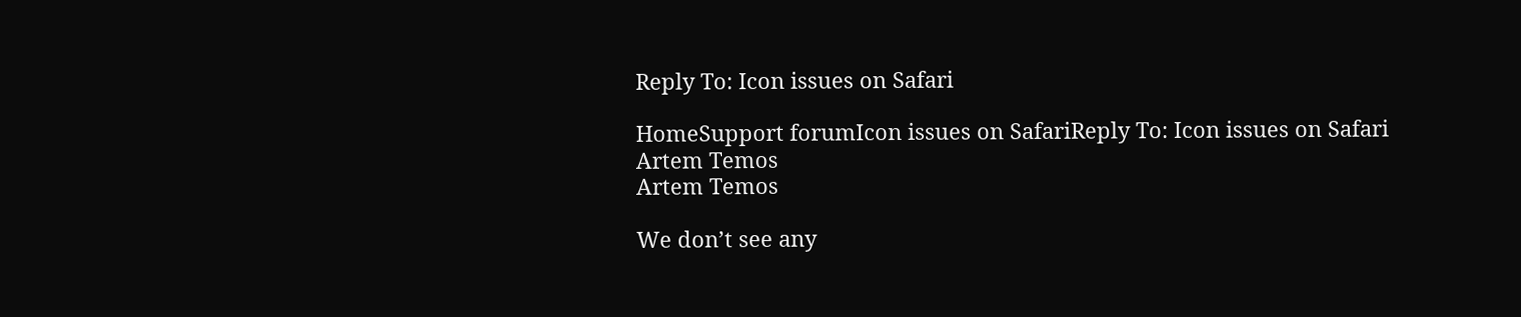Reply To: Icon issues on Safari

HomeSupport forumIcon issues on SafariReply To: Icon issues on Safari
Artem Temos
Artem Temos

We don’t see any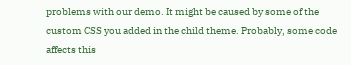problems with our demo. It might be caused by some of the custom CSS you added in the child theme. Probably, some code affects this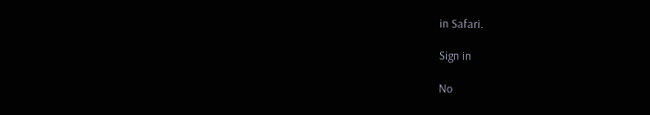in Safari.

Sign in

No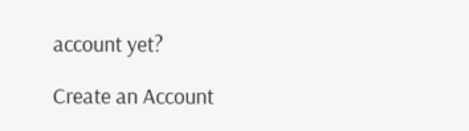account yet?

Create an Account